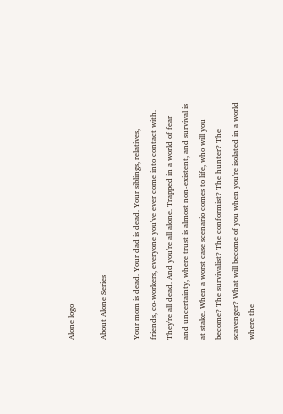Alone logo

About Alone Series

Your mom is dead. Your dad is dead. Your siblings, relatives, friends, co-workers, everyone you've ever come into contact with. They're all dead. And you're all alone. Trapped in a world of fear and uncertainty, where trust is almost non-existent, and survival is at stake. When a worst case scenario comes to life, who will you become? The survivalist? The conformist? The hunter? The scavenger? What will become of you when you're isolated in a world where the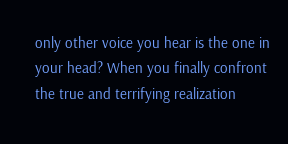only other voice you hear is the one in your head? When you finally confront the true and terrifying realization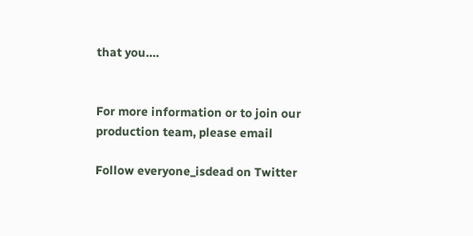that you….


For more information or to join our production team, please email

Follow everyone_isdead on Twitter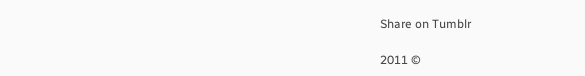Share on Tumblr

2011 ©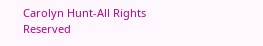Carolyn Hunt-All Rights Reserved